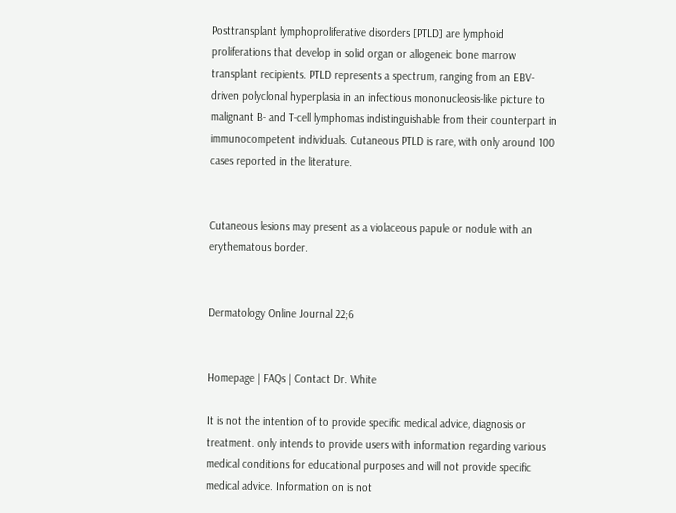Posttransplant lymphoproliferative disorders [PTLD] are lymphoid proliferations that develop in solid organ or allogeneic bone marrow transplant recipients. PTLD represents a spectrum, ranging from an EBV-driven polyclonal hyperplasia in an infectious mononucleosis-like picture to malignant B- and T-cell lymphomas indistinguishable from their counterpart in immunocompetent individuals. Cutaneous PTLD is rare, with only around 100 cases reported in the literature.


Cutaneous lesions may present as a violaceous papule or nodule with an erythematous border.


Dermatology Online Journal 22;6


Homepage | FAQs | Contact Dr. White

It is not the intention of to provide specific medical advice, diagnosis or treatment. only intends to provide users with information regarding various medical conditions for educational purposes and will not provide specific medical advice. Information on is not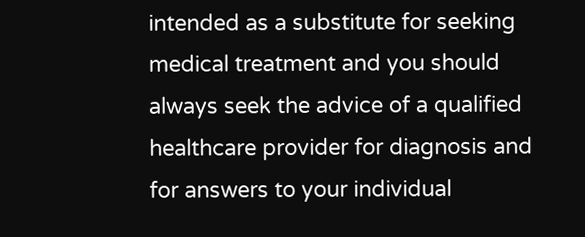intended as a substitute for seeking medical treatment and you should always seek the advice of a qualified healthcare provider for diagnosis and for answers to your individual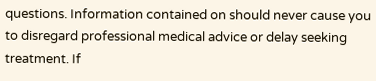questions. Information contained on should never cause you to disregard professional medical advice or delay seeking treatment. If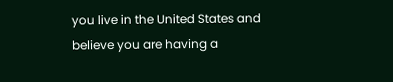you live in the United States and believe you are having a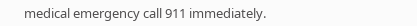medical emergency call 911 immediately.